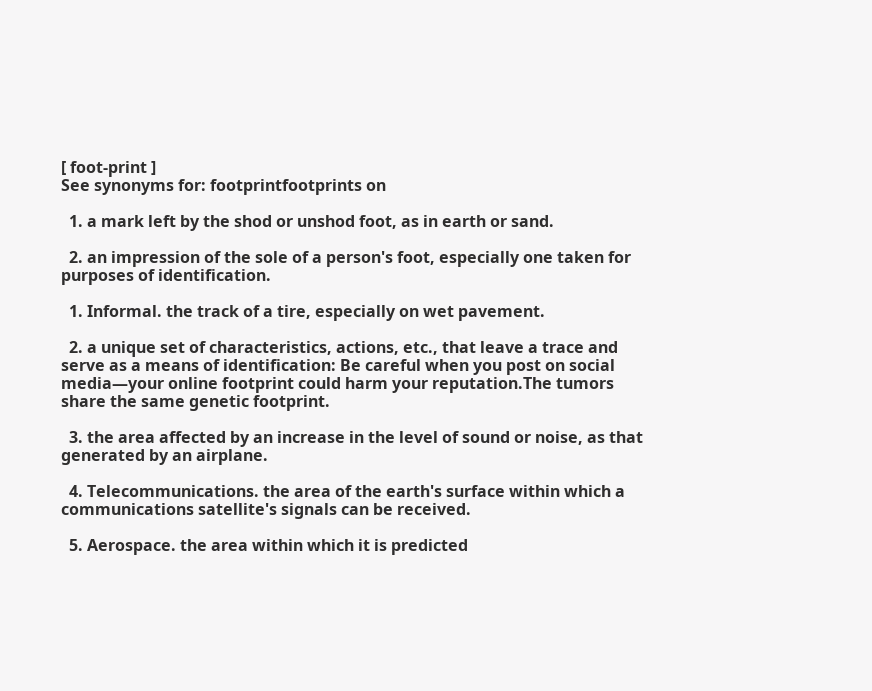[ foot-print ]
See synonyms for: footprintfootprints on

  1. a mark left by the shod or unshod foot, as in earth or sand.

  2. an impression of the sole of a person's foot, especially one taken for purposes of identification.

  1. Informal. the track of a tire, especially on wet pavement.

  2. a unique set of characteristics, actions, etc., that leave a trace and serve as a means of identification: Be careful when you post on social media—your online footprint could harm your reputation.The tumors share the same genetic footprint.

  3. the area affected by an increase in the level of sound or noise, as that generated by an airplane.

  4. Telecommunications. the area of the earth's surface within which a communications satellite's signals can be received.

  5. Aerospace. the area within which it is predicted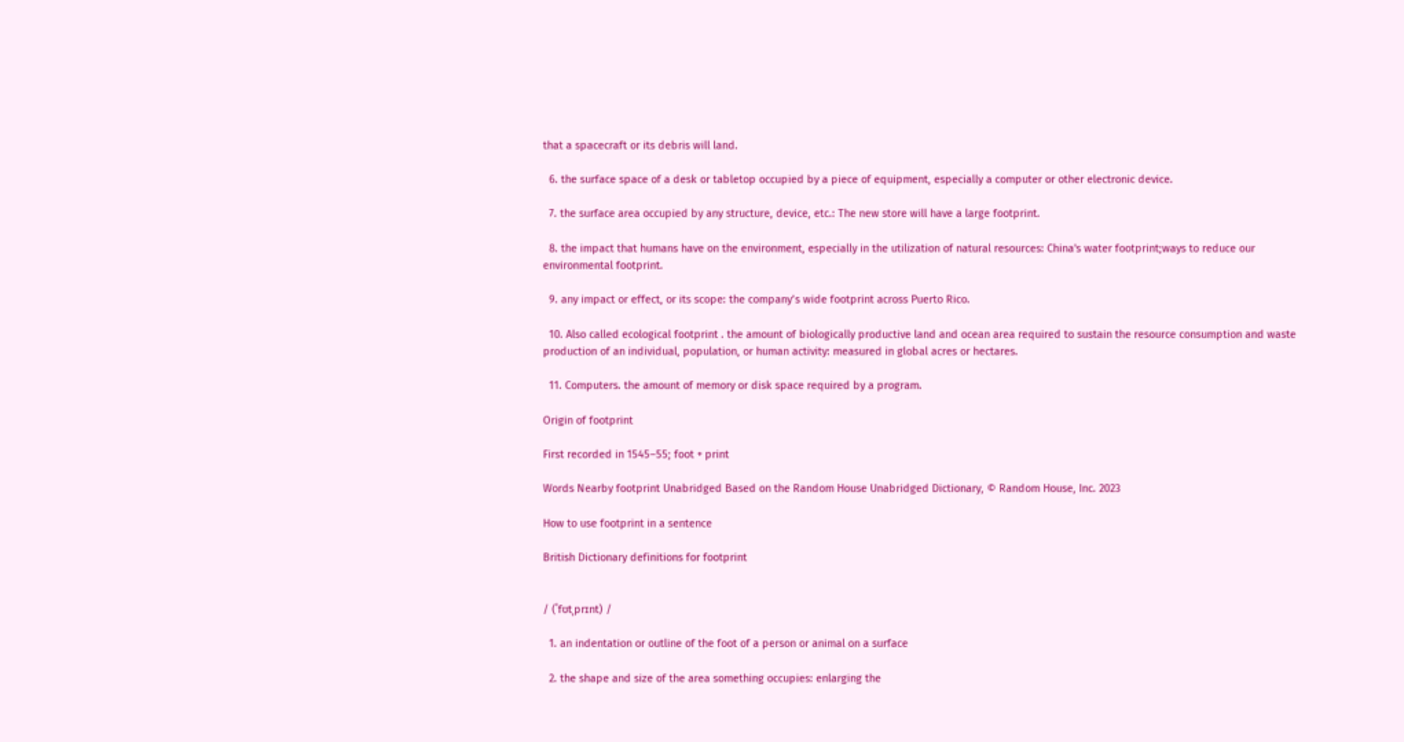that a spacecraft or its debris will land.

  6. the surface space of a desk or tabletop occupied by a piece of equipment, especially a computer or other electronic device.

  7. the surface area occupied by any structure, device, etc.: The new store will have a large footprint.

  8. the impact that humans have on the environment, especially in the utilization of natural resources: China's water footprint;ways to reduce our environmental footprint.

  9. any impact or effect, or its scope: the company’s wide footprint across Puerto Rico.

  10. Also called ecological footprint . the amount of biologically productive land and ocean area required to sustain the resource consumption and waste production of an individual, population, or human activity: measured in global acres or hectares.

  11. Computers. the amount of memory or disk space required by a program.

Origin of footprint

First recorded in 1545–55; foot + print

Words Nearby footprint Unabridged Based on the Random House Unabridged Dictionary, © Random House, Inc. 2023

How to use footprint in a sentence

British Dictionary definitions for footprint


/ (ˈfʊtˌprɪnt) /

  1. an indentation or outline of the foot of a person or animal on a surface

  2. the shape and size of the area something occupies: enlarging the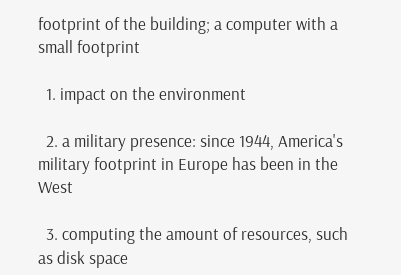footprint of the building; a computer with a small footprint

  1. impact on the environment

  2. a military presence: since 1944, America's military footprint in Europe has been in the West

  3. computing the amount of resources, such as disk space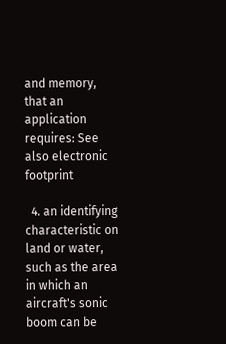and memory, that an application requires: See also electronic footprint

  4. an identifying characteristic on land or water, such as the area in which an aircraft's sonic boom can be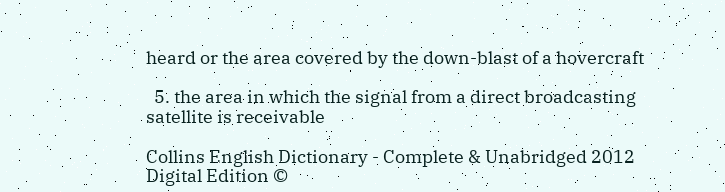heard or the area covered by the down-blast of a hovercraft

  5. the area in which the signal from a direct broadcasting satellite is receivable

Collins English Dictionary - Complete & Unabridged 2012 Digital Edition ©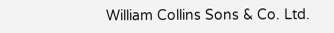William Collins Sons & Co. Ltd.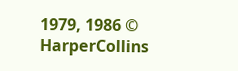1979, 1986 © HarperCollins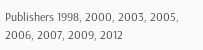Publishers 1998, 2000, 2003, 2005, 2006, 2007, 2009, 2012